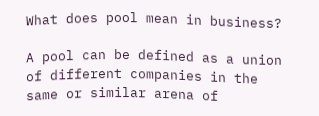What does pool mean in business?

A pool can be defined as a union of different companies in the same or similar arena of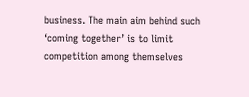business. The main aim behind such ‘coming together’ is to limit competition among themselves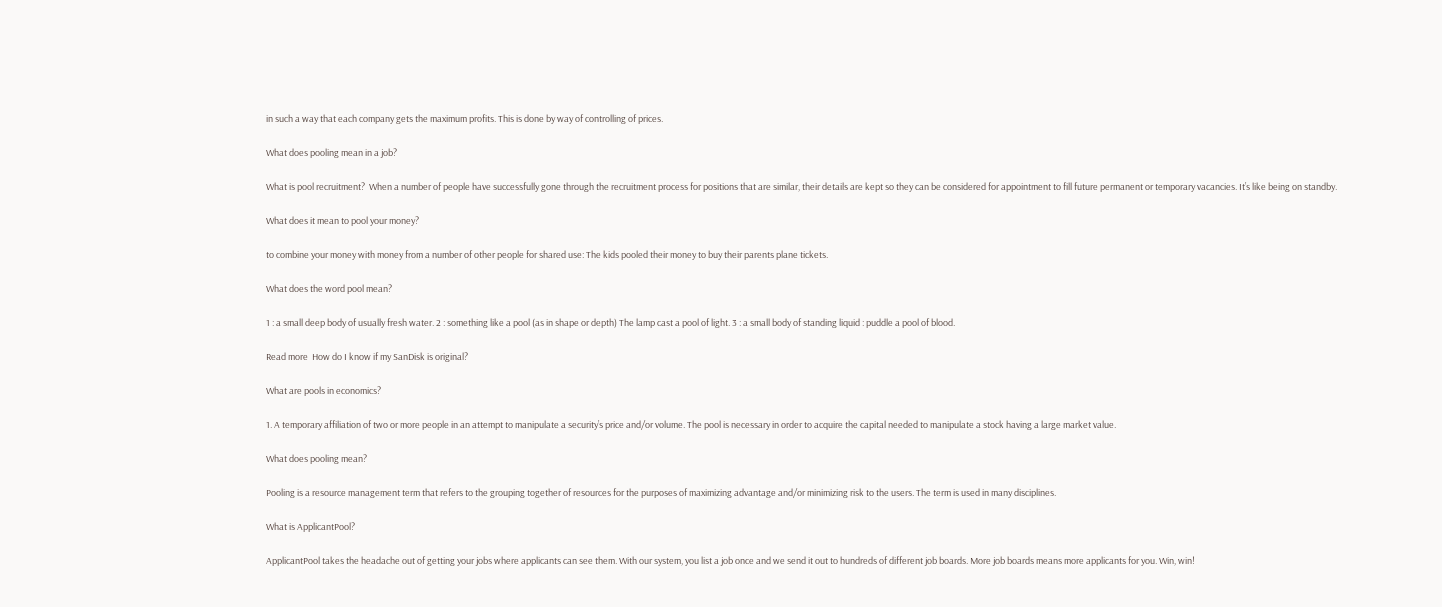in such a way that each company gets the maximum profits. This is done by way of controlling of prices.

What does pooling mean in a job?

What is pool recruitment?  When a number of people have successfully gone through the recruitment process for positions that are similar, their details are kept so they can be considered for appointment to fill future permanent or temporary vacancies. It’s like being on standby.

What does it mean to pool your money?

to combine your money with money from a number of other people for shared use: The kids pooled their money to buy their parents plane tickets.

What does the word pool mean?

1 : a small deep body of usually fresh water. 2 : something like a pool (as in shape or depth) The lamp cast a pool of light. 3 : a small body of standing liquid : puddle a pool of blood.

Read more  How do I know if my SanDisk is original?

What are pools in economics?

1. A temporary affiliation of two or more people in an attempt to manipulate a security’s price and/or volume. The pool is necessary in order to acquire the capital needed to manipulate a stock having a large market value.

What does pooling mean?

Pooling is a resource management term that refers to the grouping together of resources for the purposes of maximizing advantage and/or minimizing risk to the users. The term is used in many disciplines.

What is ApplicantPool?

ApplicantPool takes the headache out of getting your jobs where applicants can see them. With our system, you list a job once and we send it out to hundreds of different job boards. More job boards means more applicants for you. Win, win!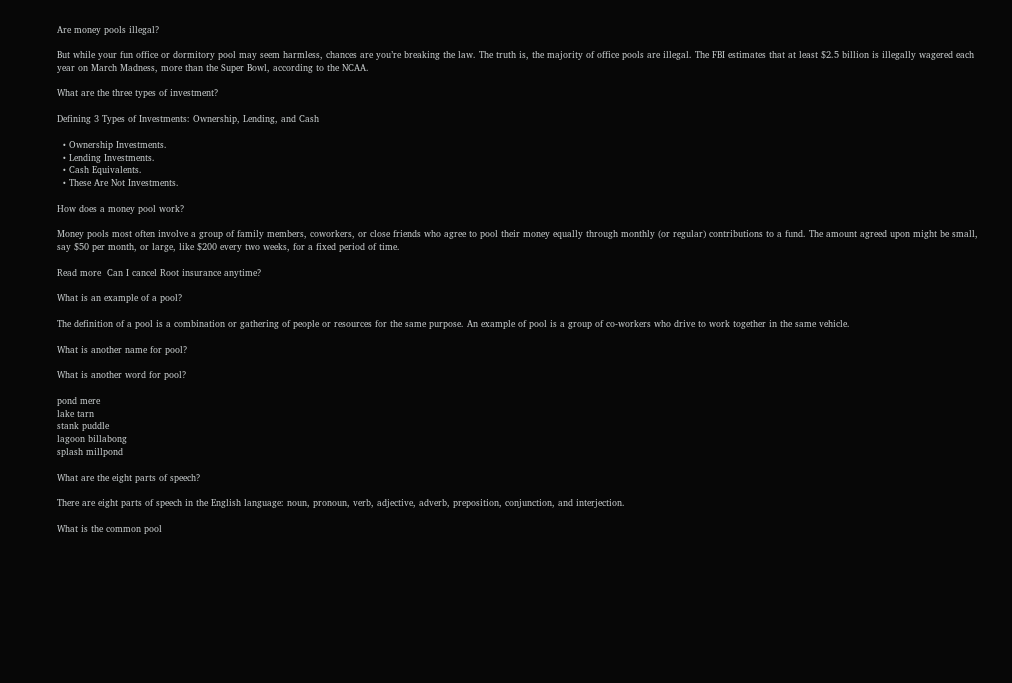Are money pools illegal?

But while your fun office or dormitory pool may seem harmless, chances are you’re breaking the law. The truth is, the majority of office pools are illegal. The FBI estimates that at least $2.5 billion is illegally wagered each year on March Madness, more than the Super Bowl, according to the NCAA.

What are the three types of investment?

Defining 3 Types of Investments: Ownership, Lending, and Cash

  • Ownership Investments.
  • Lending Investments.
  • Cash Equivalents.
  • These Are Not Investments.

How does a money pool work?

Money pools most often involve a group of family members, coworkers, or close friends who agree to pool their money equally through monthly (or regular) contributions to a fund. The amount agreed upon might be small, say $50 per month, or large, like $200 every two weeks, for a fixed period of time.

Read more  Can I cancel Root insurance anytime?

What is an example of a pool?

The definition of a pool is a combination or gathering of people or resources for the same purpose. An example of pool is a group of co-workers who drive to work together in the same vehicle.

What is another name for pool?

What is another word for pool?

pond mere
lake tarn
stank puddle
lagoon billabong
splash millpond

What are the eight parts of speech?

There are eight parts of speech in the English language: noun, pronoun, verb, adjective, adverb, preposition, conjunction, and interjection.

What is the common pool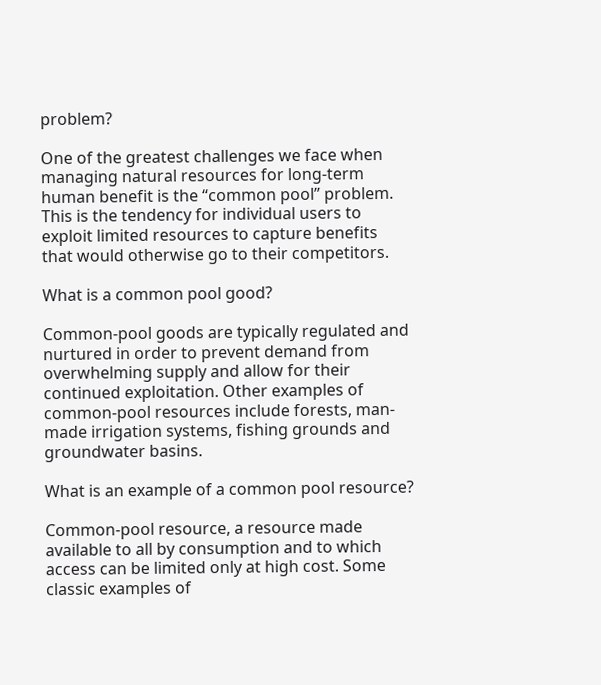problem?

One of the greatest challenges we face when managing natural resources for long-term human benefit is the “common pool” problem. This is the tendency for individual users to exploit limited resources to capture benefits that would otherwise go to their competitors.

What is a common pool good?

Common-pool goods are typically regulated and nurtured in order to prevent demand from overwhelming supply and allow for their continued exploitation. Other examples of common-pool resources include forests, man-made irrigation systems, fishing grounds and groundwater basins.

What is an example of a common pool resource?

Common-pool resource, a resource made available to all by consumption and to which access can be limited only at high cost. Some classic examples of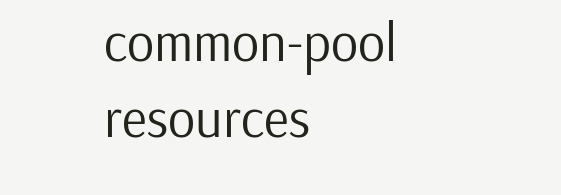common-pool resources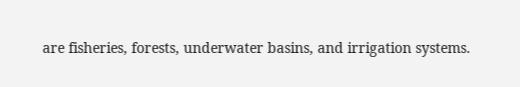are fisheries, forests, underwater basins, and irrigation systems.